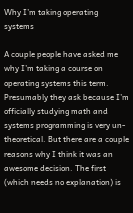Why I’m taking operating systems

A couple people have asked me why I’m taking a course on operating systems this term. Presumably they ask because I’m officially studying math and systems programming is very un-theoretical. But there are a couple reasons why I think it was an awesome decision. The first (which needs no explanation) is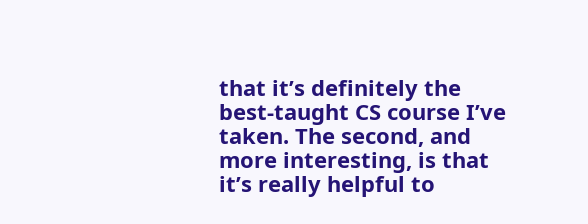that it’s definitely the best-taught CS course I’ve taken. The second, and more interesting, is that it’s really helpful to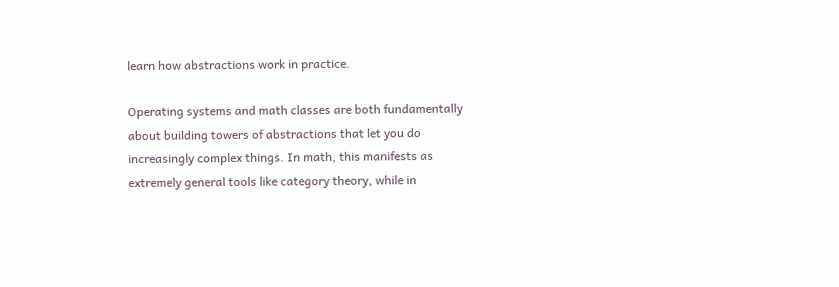learn how abstractions work in practice.

Operating systems and math classes are both fundamentally about building towers of abstractions that let you do increasingly complex things. In math, this manifests as extremely general tools like category theory, while in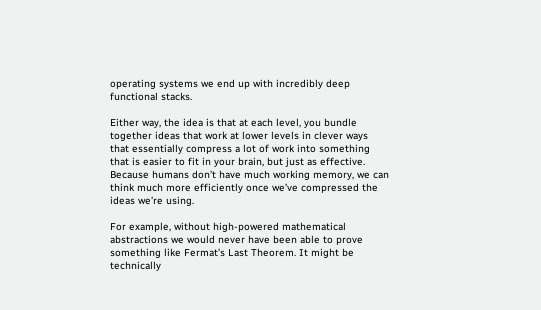operating systems we end up with incredibly deep functional stacks.

Either way, the idea is that at each level, you bundle together ideas that work at lower levels in clever ways that essentially compress a lot of work into something that is easier to fit in your brain, but just as effective. Because humans don’t have much working memory, we can think much more efficiently once we’ve compressed the ideas we’re using.

For example, without high-powered mathematical abstractions we would never have been able to prove something like Fermat’s Last Theorem. It might be technically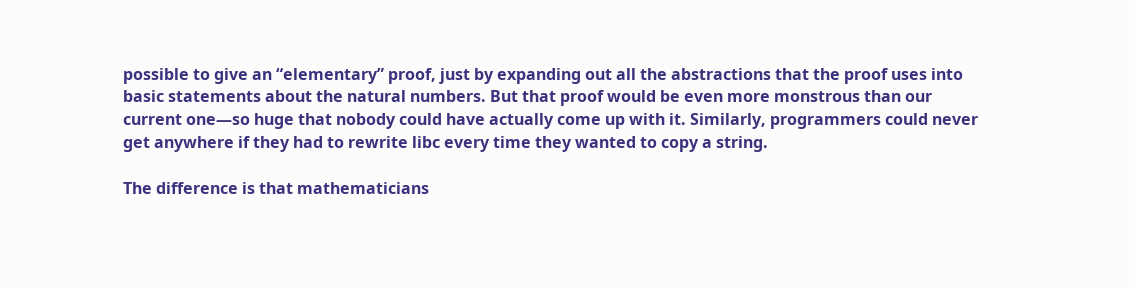possible to give an “elementary” proof, just by expanding out all the abstractions that the proof uses into basic statements about the natural numbers. But that proof would be even more monstrous than our current one—so huge that nobody could have actually come up with it. Similarly, programmers could never get anywhere if they had to rewrite libc every time they wanted to copy a string.

The difference is that mathematicians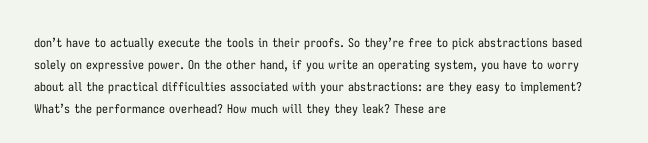don’t have to actually execute the tools in their proofs. So they’re free to pick abstractions based solely on expressive power. On the other hand, if you write an operating system, you have to worry about all the practical difficulties associated with your abstractions: are they easy to implement? What’s the performance overhead? How much will they they leak? These are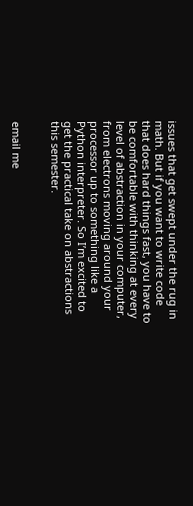issues that get swept under the rug in math. But if you want to write code that does hard things fast, you have to be comfortable with thinking at every level of abstraction in your computer, from electrons moving around your processor up to something like a Python interpreter. So I’m excited to get the practical take on abstractions this semester.


email me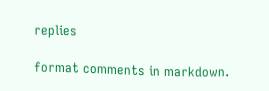replies

format comments in markdown.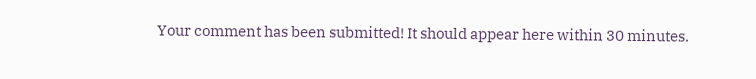Your comment has been submitted! It should appear here within 30 minutes.